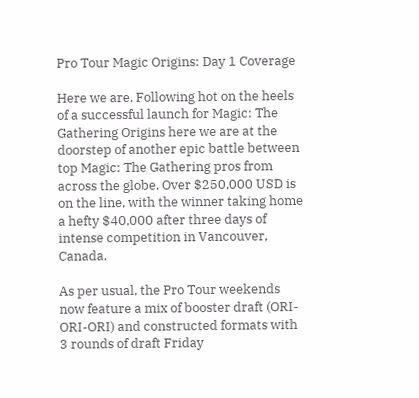Pro Tour Magic Origins: Day 1 Coverage

Here we are. Following hot on the heels of a successful launch for Magic: The Gathering Origins here we are at the doorstep of another epic battle between top Magic: The Gathering pros from across the globe. Over $250,000 USD is on the line, with the winner taking home a hefty $40,000 after three days of intense competition in Vancouver, Canada.

As per usual, the Pro Tour weekends now feature a mix of booster draft (ORI-ORI-ORI) and constructed formats with 3 rounds of draft Friday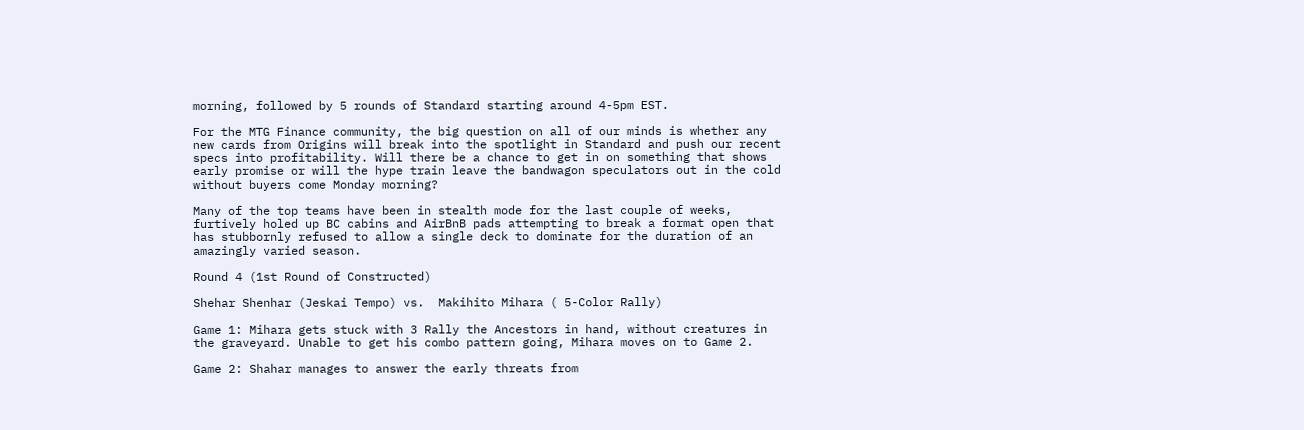morning, followed by 5 rounds of Standard starting around 4-5pm EST.

For the MTG Finance community, the big question on all of our minds is whether any new cards from Origins will break into the spotlight in Standard and push our recent specs into profitability. Will there be a chance to get in on something that shows early promise or will the hype train leave the bandwagon speculators out in the cold without buyers come Monday morning?

Many of the top teams have been in stealth mode for the last couple of weeks, furtively holed up BC cabins and AirBnB pads attempting to break a format open that has stubbornly refused to allow a single deck to dominate for the duration of an amazingly varied season.

Round 4 (1st Round of Constructed)

Shehar Shenhar (Jeskai Tempo) vs.  Makihito Mihara ( 5-Color Rally)

Game 1: Mihara gets stuck with 3 Rally the Ancestors in hand, without creatures in the graveyard. Unable to get his combo pattern going, Mihara moves on to Game 2.

Game 2: Shahar manages to answer the early threats from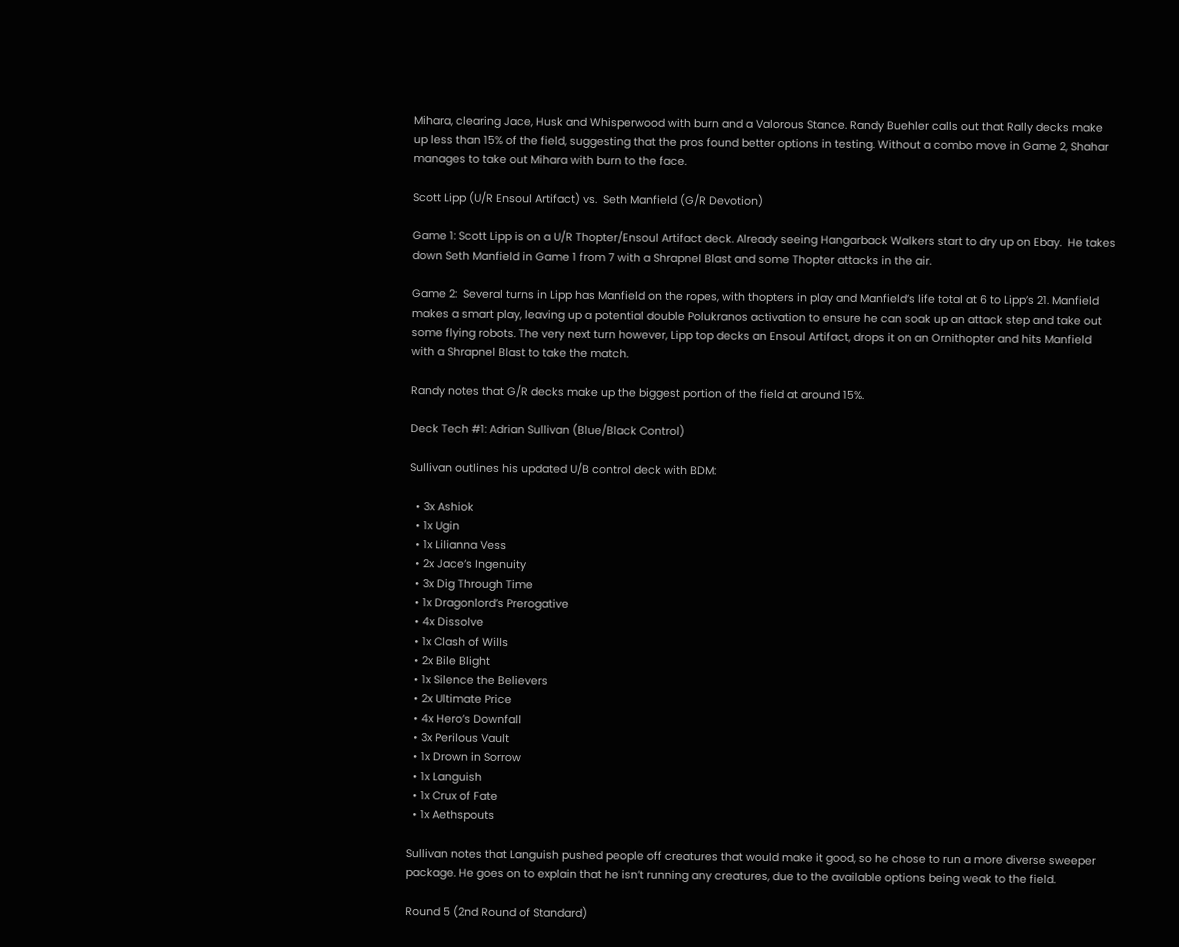Mihara, clearing Jace, Husk and Whisperwood with burn and a Valorous Stance. Randy Buehler calls out that Rally decks make up less than 15% of the field, suggesting that the pros found better options in testing. Without a combo move in Game 2, Shahar manages to take out Mihara with burn to the face.

Scott Lipp (U/R Ensoul Artifact) vs.  Seth Manfield (G/R Devotion)

Game 1: Scott Lipp is on a U/R Thopter/Ensoul Artifact deck. Already seeing Hangarback Walkers start to dry up on Ebay.  He takes down Seth Manfield in Game 1 from 7 with a Shrapnel Blast and some Thopter attacks in the air.

Game 2:  Several turns in Lipp has Manfield on the ropes, with thopters in play and Manfield’s life total at 6 to Lipp’s 21. Manfield makes a smart play, leaving up a potential double Polukranos activation to ensure he can soak up an attack step and take out some flying robots. The very next turn however, Lipp top decks an Ensoul Artifact, drops it on an Ornithopter and hits Manfield with a Shrapnel Blast to take the match.

Randy notes that G/R decks make up the biggest portion of the field at around 15%.

Deck Tech #1: Adrian Sullivan (Blue/Black Control)

Sullivan outlines his updated U/B control deck with BDM:

  • 3x Ashiok
  • 1x Ugin
  • 1x Lilianna Vess
  • 2x Jace’s Ingenuity
  • 3x Dig Through Time
  • 1x Dragonlord’s Prerogative
  • 4x Dissolve
  • 1x Clash of Wills
  • 2x Bile Blight
  • 1x Silence the Believers
  • 2x Ultimate Price
  • 4x Hero’s Downfall
  • 3x Perilous Vault
  • 1x Drown in Sorrow
  • 1x Languish
  • 1x Crux of Fate
  • 1x Aethspouts

Sullivan notes that Languish pushed people off creatures that would make it good, so he chose to run a more diverse sweeper package. He goes on to explain that he isn’t running any creatures, due to the available options being weak to the field.

Round 5 (2nd Round of Standard)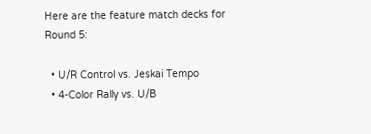Here are the feature match decks for Round 5:

  • U/R Control vs. Jeskai Tempo
  • 4-Color Rally vs. U/B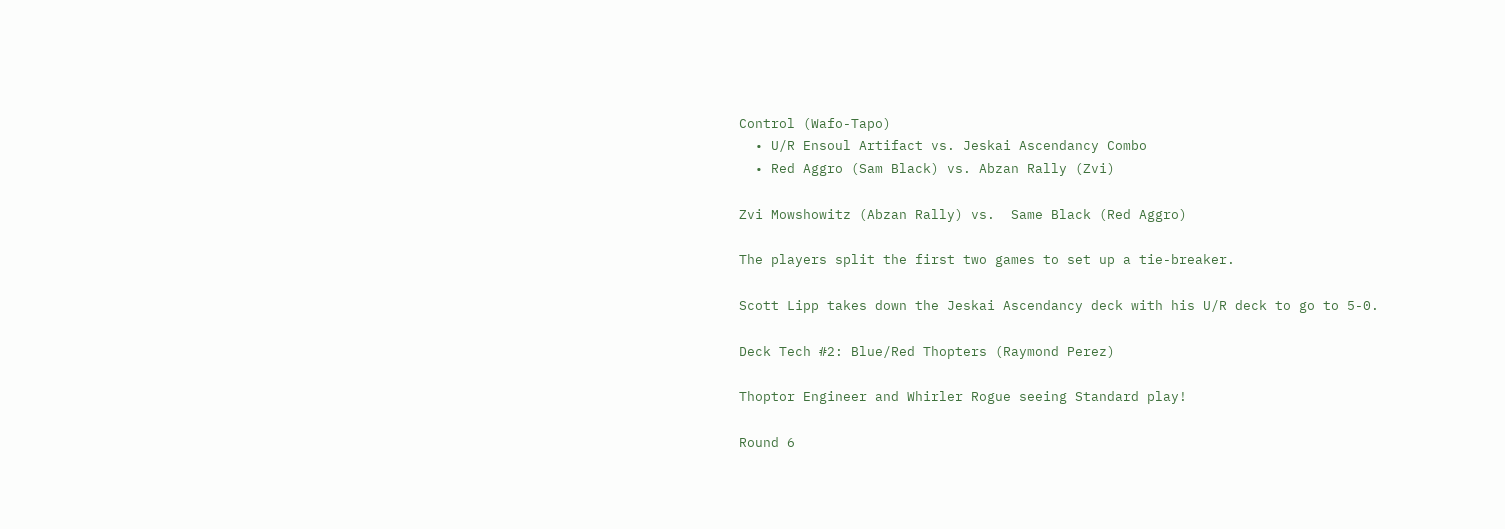Control (Wafo-Tapo)
  • U/R Ensoul Artifact vs. Jeskai Ascendancy Combo
  • Red Aggro (Sam Black) vs. Abzan Rally (Zvi)

Zvi Mowshowitz (Abzan Rally) vs.  Same Black (Red Aggro)

The players split the first two games to set up a tie-breaker.

Scott Lipp takes down the Jeskai Ascendancy deck with his U/R deck to go to 5-0.

Deck Tech #2: Blue/Red Thopters (Raymond Perez)

Thoptor Engineer and Whirler Rogue seeing Standard play!

Round 6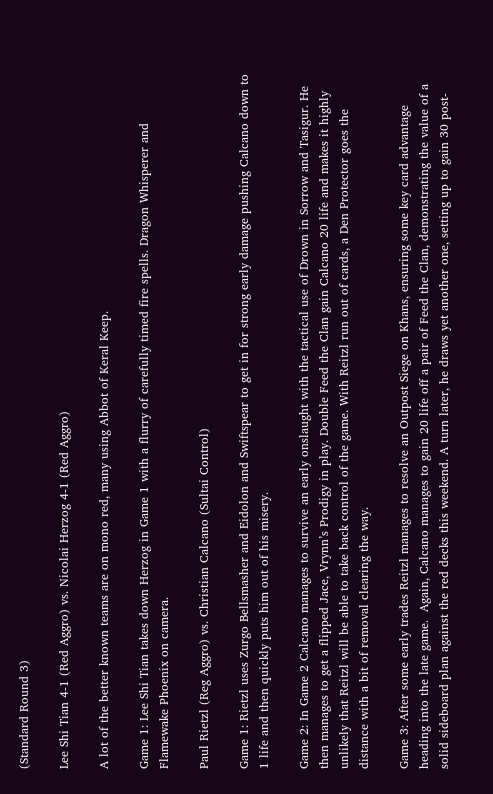(Standard Round 3)

Lee Shi Tian 4-1 (Red Aggro) vs. Nicolai Herzog 4-1 (Red Aggro)

A lot of the better known teams are on mono red, many using Abbot of Keral Keep.

Game 1: Lee Shi Tian takes down Herzog in Game 1 with a flurry of carefully timed fire spells. Dragon Whisperer and Flamewake Phoenix on camera.

Paul Rietzl (Reg Aggro) vs. Christian Calcano (Sultai Control)

Game 1: Rietzl uses Zurgo Bellsmasher and Eidolon and Swiftspear to get in for strong early damage pushing Calcano down to 1 life and then quickly puts him out of his misery.

Game 2: In Game 2 Calcano manages to survive an early onslaught with the tactical use of Drown in Sorrow and Tasigur. He then manages to get a flipped Jace, Vrynn’s Prodigy in play. Double Feed the Clan gain Calcano 20 life and makes it highly unlikely that Reitzl will be able to take back control of the game. With Reitzl run out of cards, a Den Protector goes the distance with a bit of removal clearing the way.

Game 3: After some early trades Reitzl manages to resolve an Outpost Siege on Khans, ensuring some key card advantage heading into the late game.  Again, Calcano manages to gain 20 life off a pair of Feed the Clan, demonstrating the value of a solid sideboard plan against the red decks this weekend. A turn later, he draws yet another one, setting up to gain 30 post-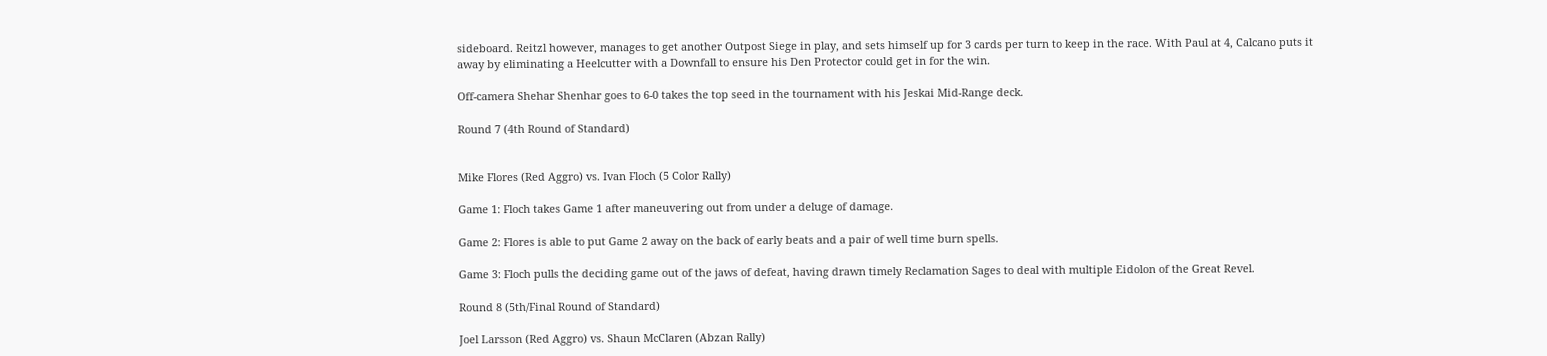sideboard. Reitzl however, manages to get another Outpost Siege in play, and sets himself up for 3 cards per turn to keep in the race. With Paul at 4, Calcano puts it away by eliminating a Heelcutter with a Downfall to ensure his Den Protector could get in for the win.

Off-camera Shehar Shenhar goes to 6-0 takes the top seed in the tournament with his Jeskai Mid-Range deck.

Round 7 (4th Round of Standard)


Mike Flores (Red Aggro) vs. Ivan Floch (5 Color Rally)

Game 1: Floch takes Game 1 after maneuvering out from under a deluge of damage.

Game 2: Flores is able to put Game 2 away on the back of early beats and a pair of well time burn spells.

Game 3: Floch pulls the deciding game out of the jaws of defeat, having drawn timely Reclamation Sages to deal with multiple Eidolon of the Great Revel.

Round 8 (5th/Final Round of Standard)

Joel Larsson (Red Aggro) vs. Shaun McClaren (Abzan Rally)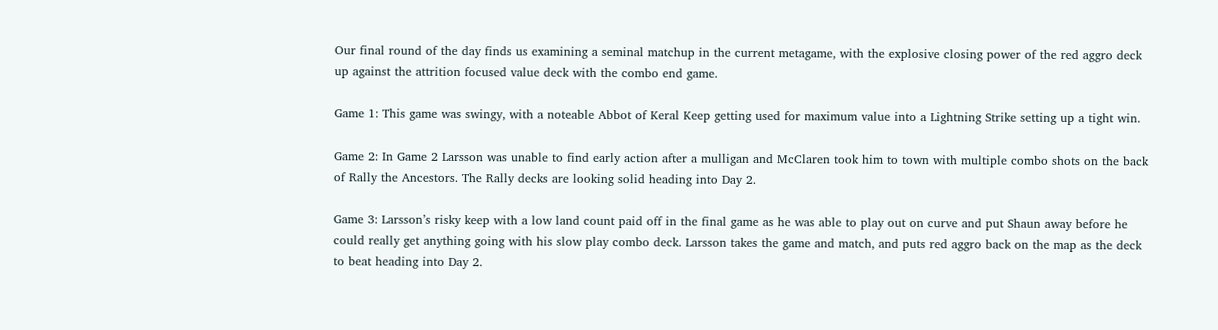Our final round of the day finds us examining a seminal matchup in the current metagame, with the explosive closing power of the red aggro deck up against the attrition focused value deck with the combo end game.

Game 1: This game was swingy, with a noteable Abbot of Keral Keep getting used for maximum value into a Lightning Strike setting up a tight win.

Game 2: In Game 2 Larsson was unable to find early action after a mulligan and McClaren took him to town with multiple combo shots on the back of Rally the Ancestors. The Rally decks are looking solid heading into Day 2.

Game 3: Larsson’s risky keep with a low land count paid off in the final game as he was able to play out on curve and put Shaun away before he could really get anything going with his slow play combo deck. Larsson takes the game and match, and puts red aggro back on the map as the deck to beat heading into Day 2.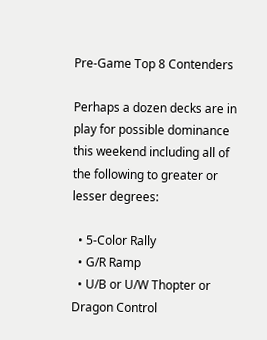Pre-Game Top 8 Contenders

Perhaps a dozen decks are in play for possible dominance this weekend including all of the following to greater or lesser degrees:

  • 5-Color Rally
  • G/R Ramp
  • U/B or U/W Thopter or Dragon Control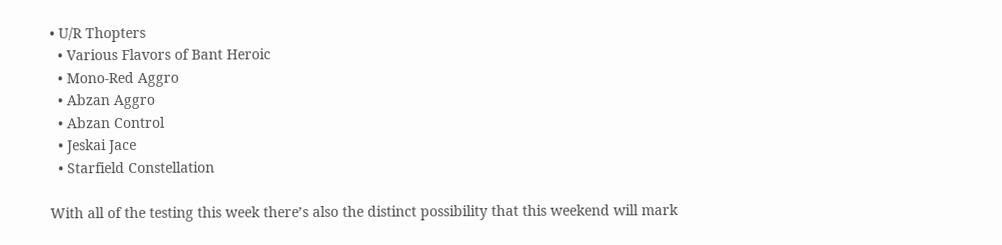• U/R Thopters
  • Various Flavors of Bant Heroic
  • Mono-Red Aggro
  • Abzan Aggro
  • Abzan Control
  • Jeskai Jace
  • Starfield Constellation

With all of the testing this week there’s also the distinct possibility that this weekend will mark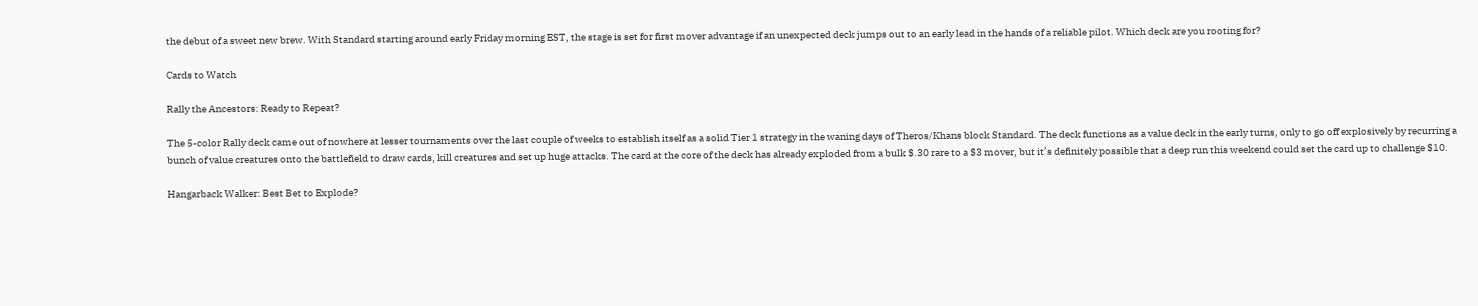the debut of a sweet new brew. With Standard starting around early Friday morning EST, the stage is set for first mover advantage if an unexpected deck jumps out to an early lead in the hands of a reliable pilot. Which deck are you rooting for?

Cards to Watch

Rally the Ancestors: Ready to Repeat?

The 5-color Rally deck came out of nowhere at lesser tournaments over the last couple of weeks to establish itself as a solid Tier 1 strategy in the waning days of Theros/Khans block Standard. The deck functions as a value deck in the early turns, only to go off explosively by recurring a bunch of value creatures onto the battlefield to draw cards, kill creatures and set up huge attacks. The card at the core of the deck has already exploded from a bulk $.30 rare to a $3 mover, but it’s definitely possible that a deep run this weekend could set the card up to challenge $10.

Hangarback Walker: Best Bet to Explode?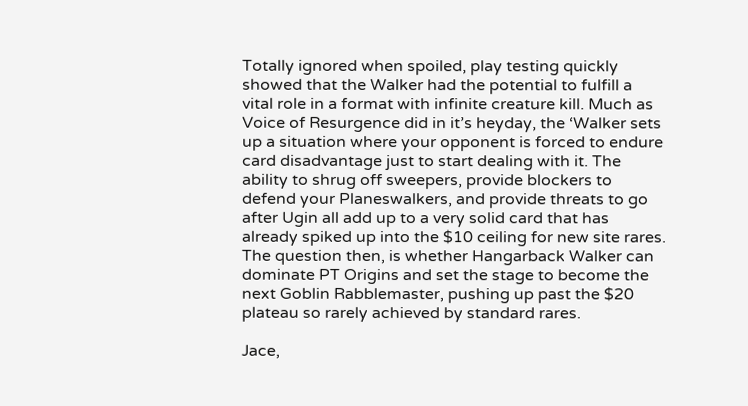Totally ignored when spoiled, play testing quickly showed that the Walker had the potential to fulfill a vital role in a format with infinite creature kill. Much as Voice of Resurgence did in it’s heyday, the ‘Walker sets up a situation where your opponent is forced to endure card disadvantage just to start dealing with it. The ability to shrug off sweepers, provide blockers to defend your Planeswalkers, and provide threats to go after Ugin all add up to a very solid card that has already spiked up into the $10 ceiling for new site rares. The question then, is whether Hangarback Walker can dominate PT Origins and set the stage to become the next Goblin Rabblemaster, pushing up past the $20 plateau so rarely achieved by standard rares.

Jace,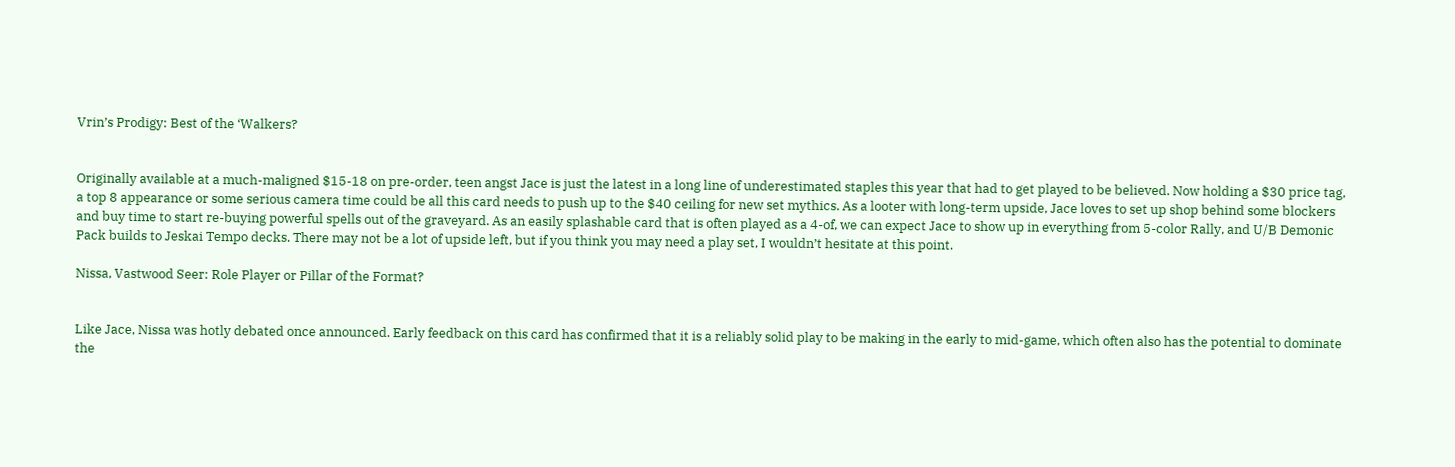Vrin’s Prodigy: Best of the ‘Walkers?


Originally available at a much-maligned $15-18 on pre-order, teen angst Jace is just the latest in a long line of underestimated staples this year that had to get played to be believed. Now holding a $30 price tag, a top 8 appearance or some serious camera time could be all this card needs to push up to the $40 ceiling for new set mythics. As a looter with long-term upside, Jace loves to set up shop behind some blockers and buy time to start re-buying powerful spells out of the graveyard. As an easily splashable card that is often played as a 4-of, we can expect Jace to show up in everything from 5-color Rally, and U/B Demonic Pack builds to Jeskai Tempo decks. There may not be a lot of upside left, but if you think you may need a play set, I wouldn’t hesitate at this point.

Nissa, Vastwood Seer: Role Player or Pillar of the Format?


Like Jace, Nissa was hotly debated once announced. Early feedback on this card has confirmed that it is a reliably solid play to be making in the early to mid-game, which often also has the potential to dominate the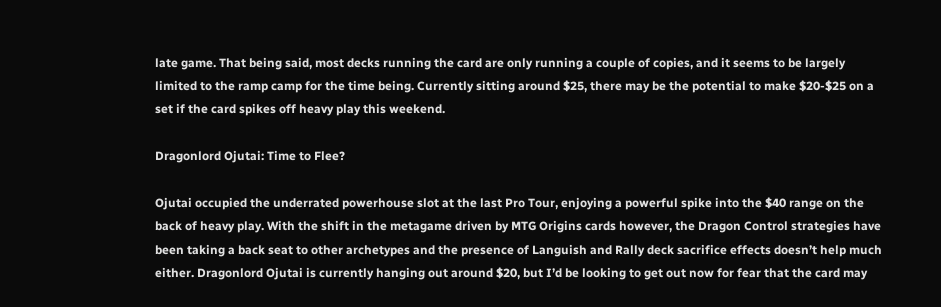late game. That being said, most decks running the card are only running a couple of copies, and it seems to be largely limited to the ramp camp for the time being. Currently sitting around $25, there may be the potential to make $20-$25 on a set if the card spikes off heavy play this weekend.

Dragonlord Ojutai: Time to Flee?

Ojutai occupied the underrated powerhouse slot at the last Pro Tour, enjoying a powerful spike into the $40 range on the back of heavy play. With the shift in the metagame driven by MTG Origins cards however, the Dragon Control strategies have been taking a back seat to other archetypes and the presence of Languish and Rally deck sacrifice effects doesn’t help much either. Dragonlord Ojutai is currently hanging out around $20, but I’d be looking to get out now for fear that the card may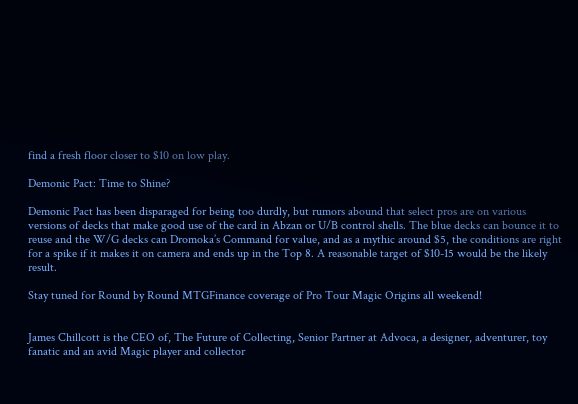find a fresh floor closer to $10 on low play.

Demonic Pact: Time to Shine?

Demonic Pact has been disparaged for being too durdly, but rumors abound that select pros are on various versions of decks that make good use of the card in Abzan or U/B control shells. The blue decks can bounce it to reuse and the W/G decks can Dromoka’s Command for value, and as a mythic around $5, the conditions are right for a spike if it makes it on camera and ends up in the Top 8. A reasonable target of $10-15 would be the likely result.

Stay tuned for Round by Round MTGFinance coverage of Pro Tour Magic Origins all weekend!


James Chillcott is the CEO of, The Future of Collecting, Senior Partner at Advoca, a designer, adventurer, toy fanatic and an avid Magic player and collector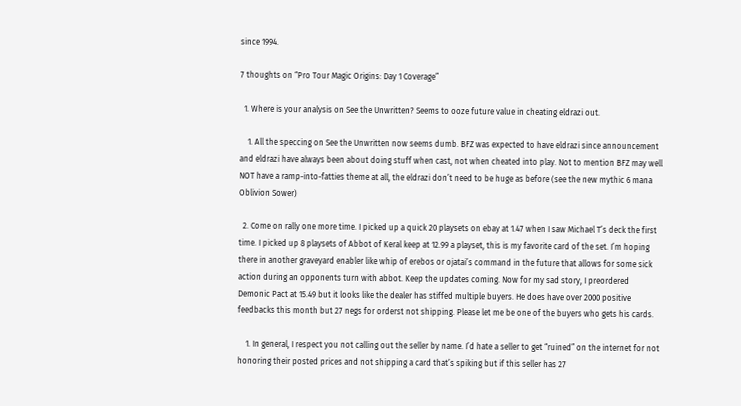since 1994.

7 thoughts on “Pro Tour Magic Origins: Day 1 Coverage”

  1. Where is your analysis on See the Unwritten? Seems to ooze future value in cheating eldrazi out.

    1. All the speccing on See the Unwritten now seems dumb. BFZ was expected to have eldrazi since announcement and eldrazi have always been about doing stuff when cast, not when cheated into play. Not to mention BFZ may well NOT have a ramp-into-fatties theme at all, the eldrazi don’t need to be huge as before (see the new mythic 6 mana Oblivion Sower)

  2. Come on rally one more time. I picked up a quick 20 playsets on ebay at 1.47 when I saw Michael T’s deck the first time. I picked up 8 playsets of Abbot of Keral keep at 12.99 a playset, this is my favorite card of the set. I’m hoping there in another graveyard enabler like whip of erebos or ojatai’s command in the future that allows for some sick action during an opponents turn with abbot. Keep the updates coming. Now for my sad story, I preordered Demonic Pact at 15.49 but it looks like the dealer has stiffed multiple buyers. He does have over 2000 positive feedbacks this month but 27 negs for orderst not shipping. Please let me be one of the buyers who gets his cards.

    1. In general, I respect you not calling out the seller by name. I’d hate a seller to get “ruined” on the internet for not honoring their posted prices and not shipping a card that’s spiking but if this seller has 27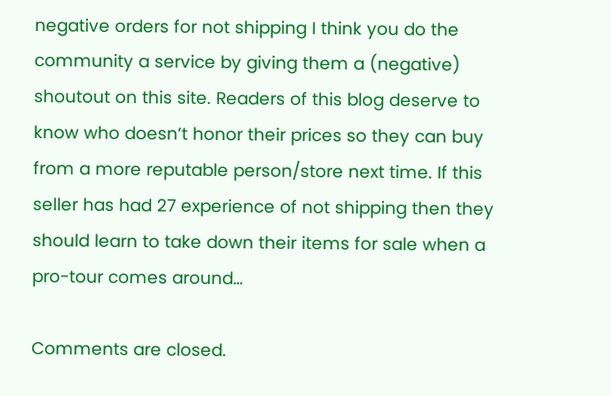negative orders for not shipping I think you do the community a service by giving them a (negative) shoutout on this site. Readers of this blog deserve to know who doesn’t honor their prices so they can buy from a more reputable person/store next time. If this seller has had 27 experience of not shipping then they should learn to take down their items for sale when a pro-tour comes around…

Comments are closed.